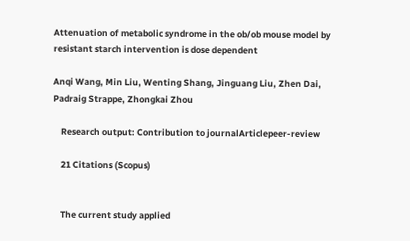Attenuation of metabolic syndrome in the ob/ob mouse model by resistant starch intervention is dose dependent

Anqi Wang, Min Liu, Wenting Shang, Jinguang Liu, Zhen Dai, Padraig Strappe, Zhongkai Zhou

    Research output: Contribution to journalArticlepeer-review

    21 Citations (Scopus)


    The current study applied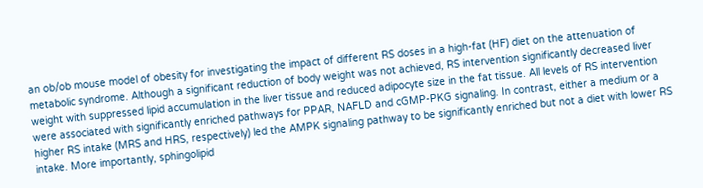an ob/ob mouse model of obesity for investigating the impact of different RS doses in a high-fat (HF) diet on the attenuation of metabolic syndrome. Although a significant reduction of body weight was not achieved, RS intervention significantly decreased liver weight with suppressed lipid accumulation in the liver tissue and reduced adipocyte size in the fat tissue. All levels of RS intervention were associated with significantly enriched pathways for PPAR, NAFLD and cGMP-PKG signaling. In contrast, either a medium or a higher RS intake (MRS and HRS, respectively) led the AMPK signaling pathway to be significantly enriched but not a diet with lower RS intake. More importantly, sphingolipid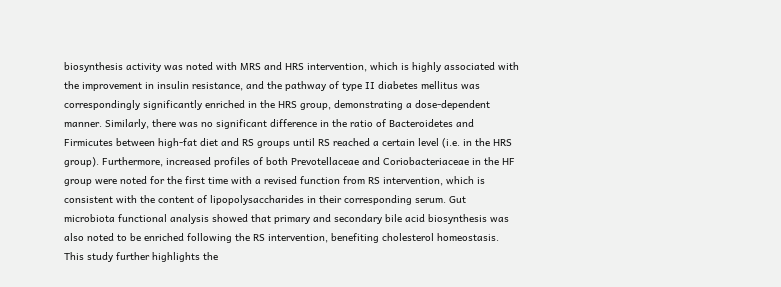biosynthesis activity was noted with MRS and HRS intervention, which is highly associated with the improvement in insulin resistance, and the pathway of type II diabetes mellitus was correspondingly significantly enriched in the HRS group, demonstrating a dose-dependent manner. Similarly, there was no significant difference in the ratio of Bacteroidetes and Firmicutes between high-fat diet and RS groups until RS reached a certain level (i.e. in the HRS group). Furthermore, increased profiles of both Prevotellaceae and Coriobacteriaceae in the HF group were noted for the first time with a revised function from RS intervention, which is consistent with the content of lipopolysaccharides in their corresponding serum. Gut microbiota functional analysis showed that primary and secondary bile acid biosynthesis was also noted to be enriched following the RS intervention, benefiting cholesterol homeostasis. This study further highlights the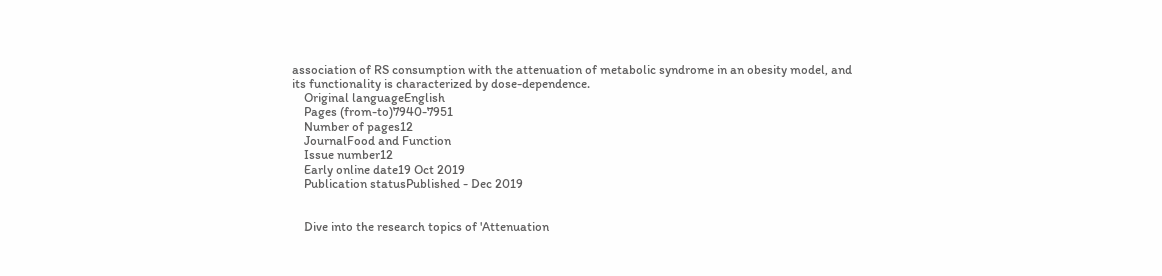association of RS consumption with the attenuation of metabolic syndrome in an obesity model, and its functionality is characterized by dose-dependence.
    Original languageEnglish
    Pages (from-to)7940-7951
    Number of pages12
    JournalFood and Function
    Issue number12
    Early online date19 Oct 2019
    Publication statusPublished - Dec 2019


    Dive into the research topics of 'Attenuation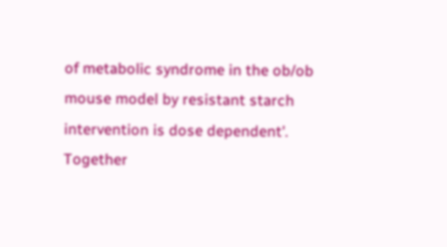of metabolic syndrome in the ob/ob mouse model by resistant starch intervention is dose dependent'. Together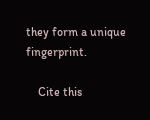they form a unique fingerprint.

    Cite this